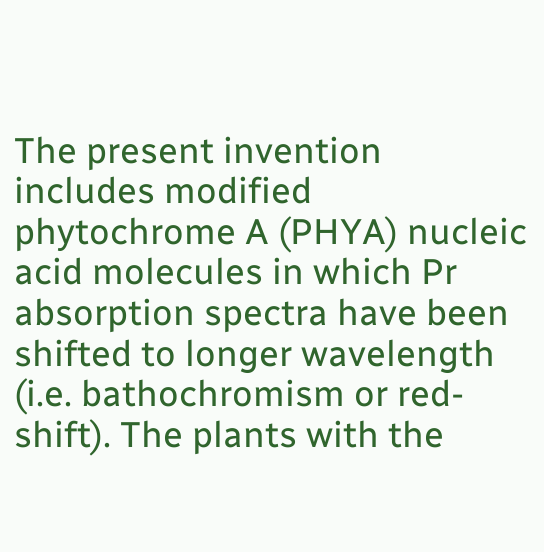The present invention includes modified phytochrome A (PHYA) nucleic acid molecules in which Pr absorption spectra have been shifted to longer wavelength (i.e. bathochromism or red-shift). The plants with the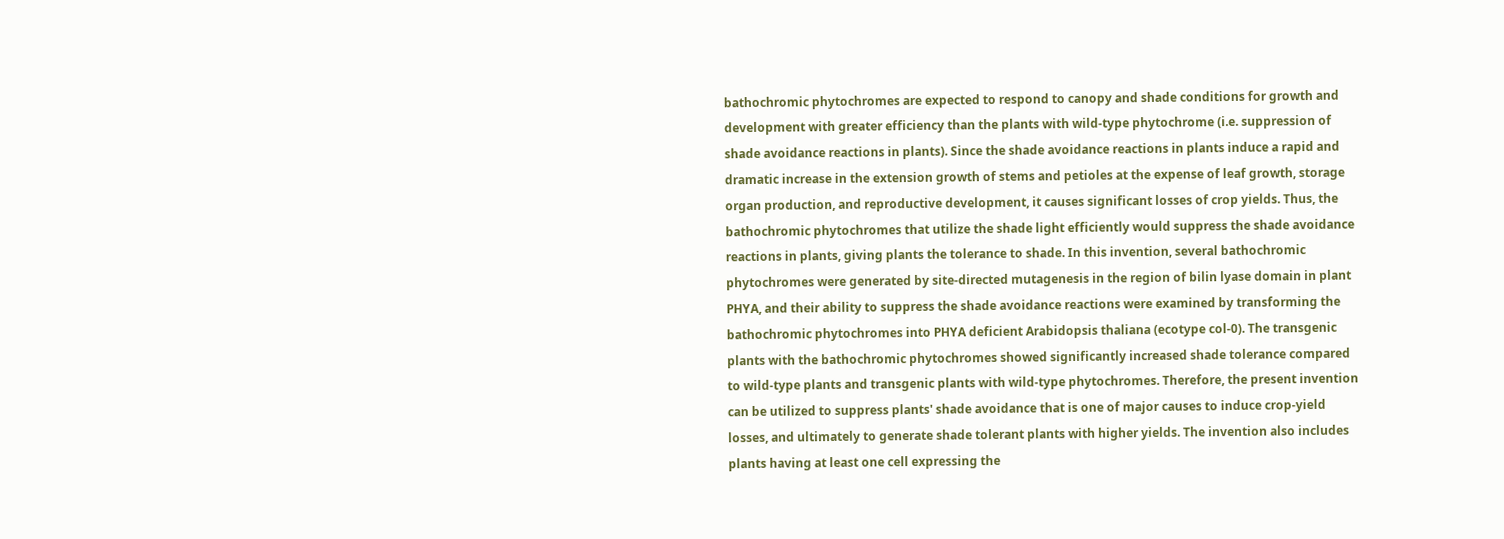bathochromic phytochromes are expected to respond to canopy and shade conditions for growth and development with greater efficiency than the plants with wild-type phytochrome (i.e. suppression of shade avoidance reactions in plants). Since the shade avoidance reactions in plants induce a rapid and dramatic increase in the extension growth of stems and petioles at the expense of leaf growth, storage organ production, and reproductive development, it causes significant losses of crop yields. Thus, the bathochromic phytochromes that utilize the shade light efficiently would suppress the shade avoidance reactions in plants, giving plants the tolerance to shade. In this invention, several bathochromic phytochromes were generated by site-directed mutagenesis in the region of bilin lyase domain in plant PHYA, and their ability to suppress the shade avoidance reactions were examined by transforming the bathochromic phytochromes into PHYA deficient Arabidopsis thaliana (ecotype col-0). The transgenic plants with the bathochromic phytochromes showed significantly increased shade tolerance compared to wild-type plants and transgenic plants with wild-type phytochromes. Therefore, the present invention can be utilized to suppress plants' shade avoidance that is one of major causes to induce crop-yield losses, and ultimately to generate shade tolerant plants with higher yields. The invention also includes plants having at least one cell expressing the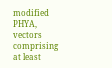modified PHYA, vectors comprising at least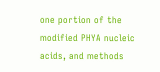one portion of the modified PHYA nucleic acids, and methods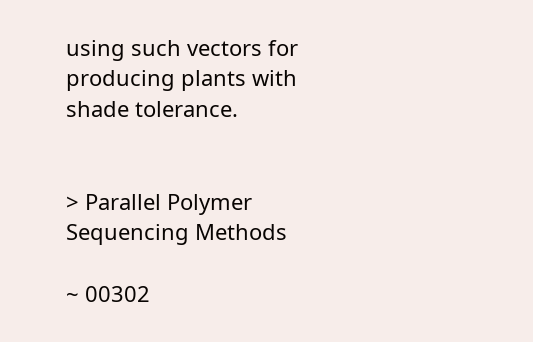using such vectors for producing plants with shade tolerance.


> Parallel Polymer Sequencing Methods

~ 00302